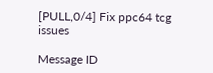[PULL,0/4] Fix ppc64 tcg issues

Message ID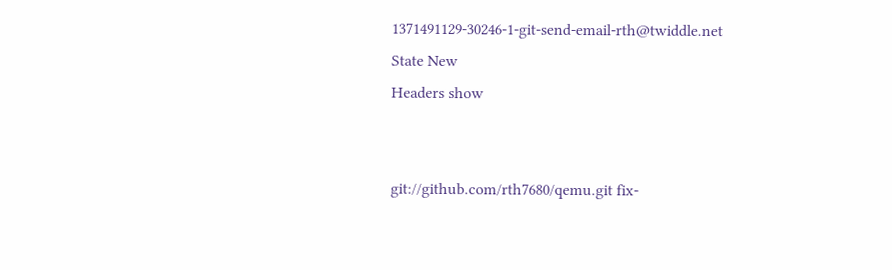1371491129-30246-1-git-send-email-rth@twiddle.net
State New
Headers show


git://github.com/rth7680/qemu.git fix-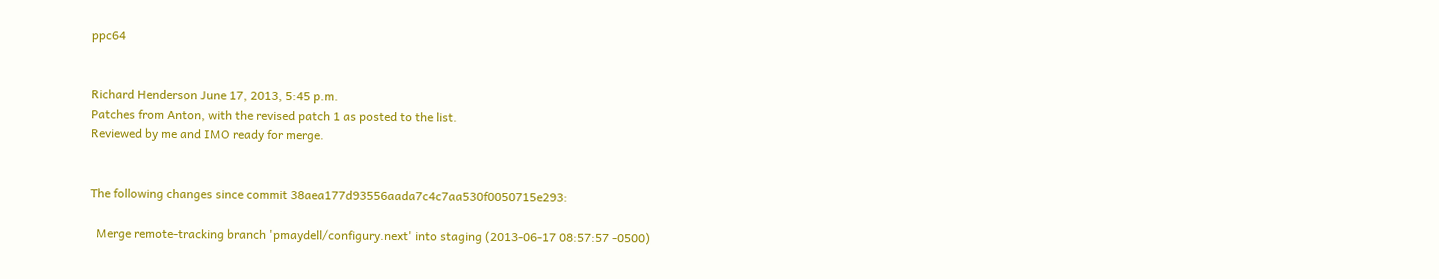ppc64


Richard Henderson June 17, 2013, 5:45 p.m.
Patches from Anton, with the revised patch 1 as posted to the list.
Reviewed by me and IMO ready for merge.


The following changes since commit 38aea177d93556aada7c4c7aa530f0050715e293:

  Merge remote-tracking branch 'pmaydell/configury.next' into staging (2013-06-17 08:57:57 -0500)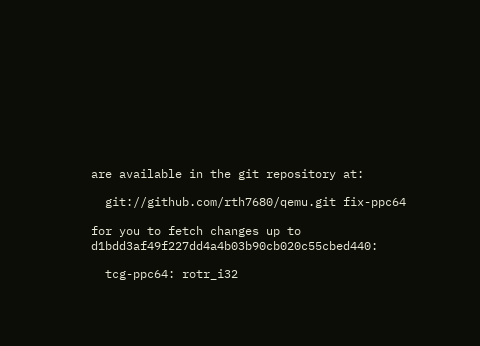are available in the git repository at:

  git://github.com/rth7680/qemu.git fix-ppc64

for you to fetch changes up to d1bdd3af49f227dd4a4b03b90cb020c55cbed440:

  tcg-ppc64: rotr_i32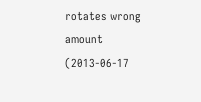rotates wrong amount (2013-06-17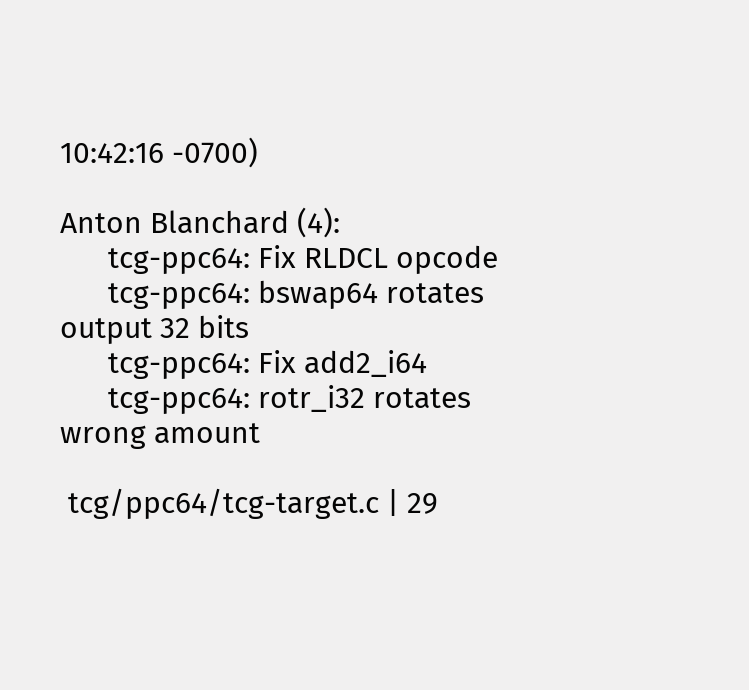10:42:16 -0700)

Anton Blanchard (4):
      tcg-ppc64: Fix RLDCL opcode
      tcg-ppc64: bswap64 rotates output 32 bits
      tcg-ppc64: Fix add2_i64
      tcg-ppc64: rotr_i32 rotates wrong amount

 tcg/ppc64/tcg-target.c | 29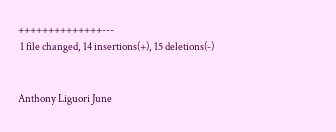++++++++++++++---
 1 file changed, 14 insertions(+), 15 deletions(-)


Anthony Liguori June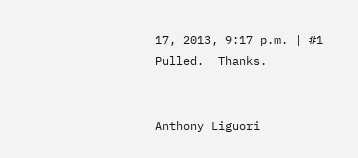17, 2013, 9:17 p.m. | #1
Pulled.  Thanks.


Anthony Liguori